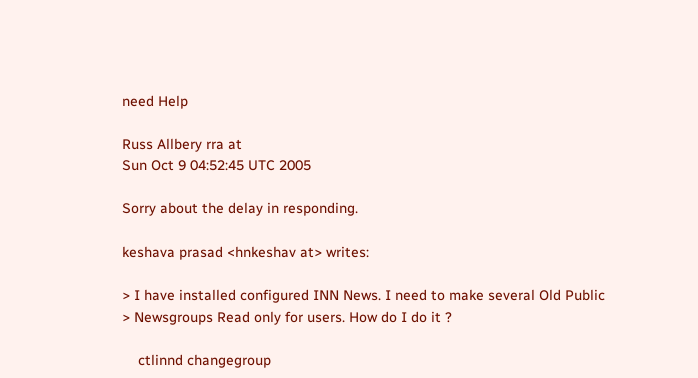need Help

Russ Allbery rra at
Sun Oct 9 04:52:45 UTC 2005

Sorry about the delay in responding.

keshava prasad <hnkeshav at> writes:

> I have installed configured INN News. I need to make several Old Public
> Newsgroups Read only for users. How do I do it ?

    ctlinnd changegroup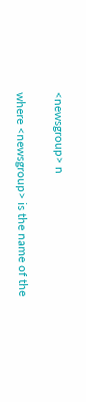<newsgroup> n

where <newsgroup> is the name of the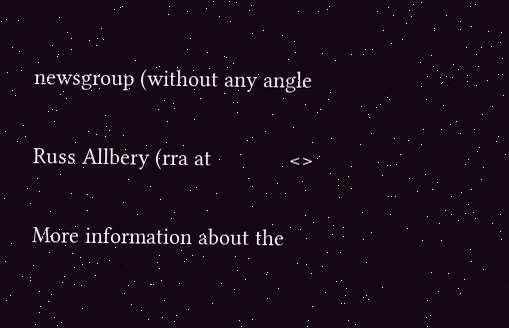newsgroup (without any angle

Russ Allbery (rra at             <>

More information about the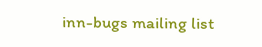inn-bugs mailing list